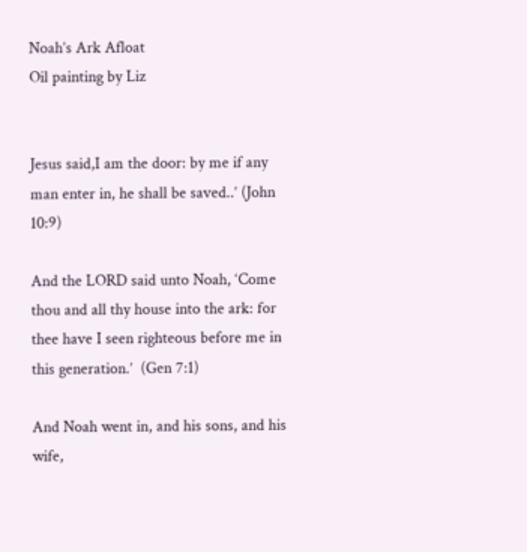Noah’s Ark Afloat
Oil painting by Liz


Jesus said,I am the door: by me if any man enter in, he shall be saved..’ (John 10:9)

And the LORD said unto Noah, ‘Come thou and all thy house into the ark: for thee have I seen righteous before me in this generation.’  (Gen 7:1)

And Noah went in, and his sons, and his wife,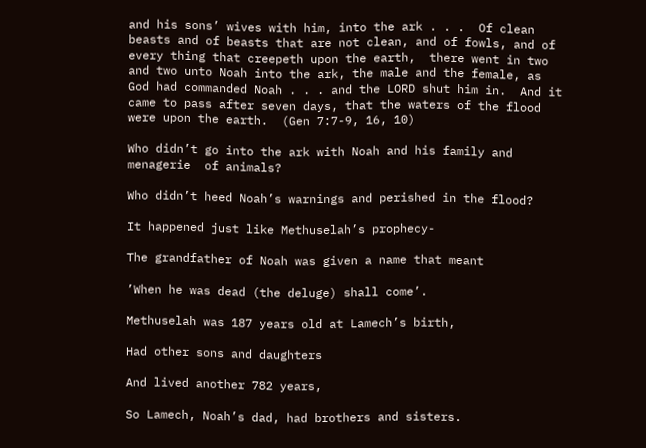and his sons’ wives with him, into the ark . . .  Of clean beasts and of beasts that are not clean, and of fowls, and of every thing that creepeth upon the earth,  there went in two and two unto Noah into the ark, the male and the female, as God had commanded Noah . . . and the LORD shut him in.  And it came to pass after seven days, that the waters of the flood were upon the earth.  (Gen 7:7-9, 16, 10)

Who didn’t go into the ark with Noah and his family and menagerie  of animals?

Who didn’t heed Noah’s warnings and perished in the flood?

It happened just like Methuselah’s prophecy-

The grandfather of Noah was given a name that meant

’When he was dead (the deluge) shall come’.

Methuselah was 187 years old at Lamech’s birth,

Had other sons and daughters

And lived another 782 years,

So Lamech, Noah’s dad, had brothers and sisters.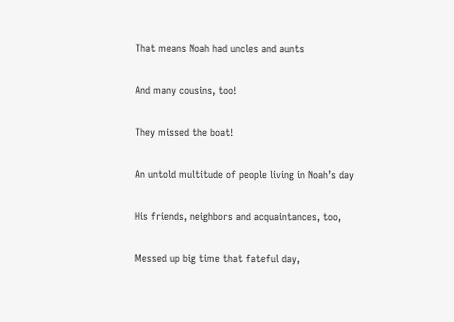That means Noah had uncles and aunts

And many cousins, too!

They missed the boat!

An untold multitude of people living in Noah’s day

His friends, neighbors and acquaintances, too,

Messed up big time that fateful day,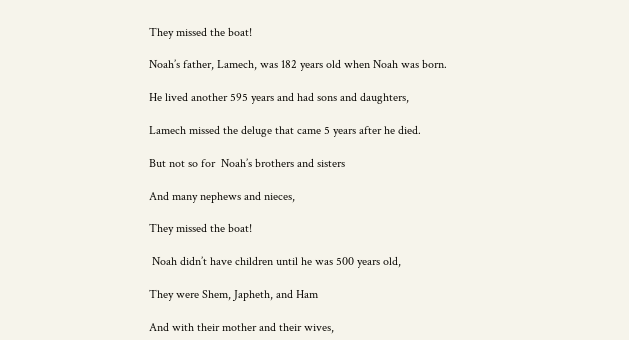They missed the boat!

Noah’s father, Lamech, was 182 years old when Noah was born.

He lived another 595 years and had sons and daughters,

Lamech missed the deluge that came 5 years after he died.

But not so for  Noah’s brothers and sisters

And many nephews and nieces,

They missed the boat!

 Noah didn’t have children until he was 500 years old,

They were Shem, Japheth, and Ham

And with their mother and their wives,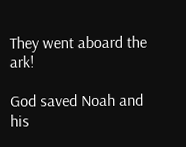They went aboard the ark!

God saved Noah and his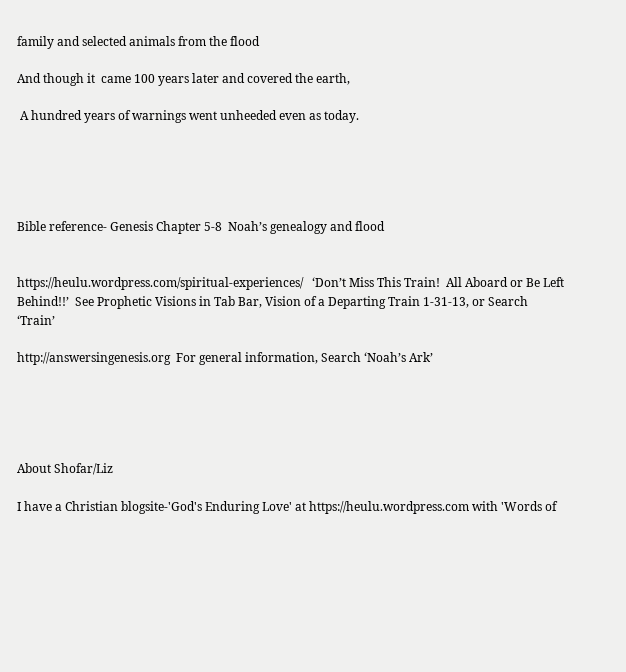family and selected animals from the flood

And though it  came 100 years later and covered the earth,

 A hundred years of warnings went unheeded even as today.





Bible reference- Genesis Chapter 5-8  Noah’s genealogy and flood


https://heulu.wordpress.com/spiritual-experiences/   ‘Don’t Miss This Train!  All Aboard or Be Left Behind!!’  See Prophetic Visions in Tab Bar, Vision of a Departing Train 1-31-13, or Search ‘Train’

http://answersingenesis.org  For general information, Search ‘Noah’s Ark’





About Shofar/Liz

I have a Christian blogsite-'God's Enduring Love' at https://heulu.wordpress.com with 'Words of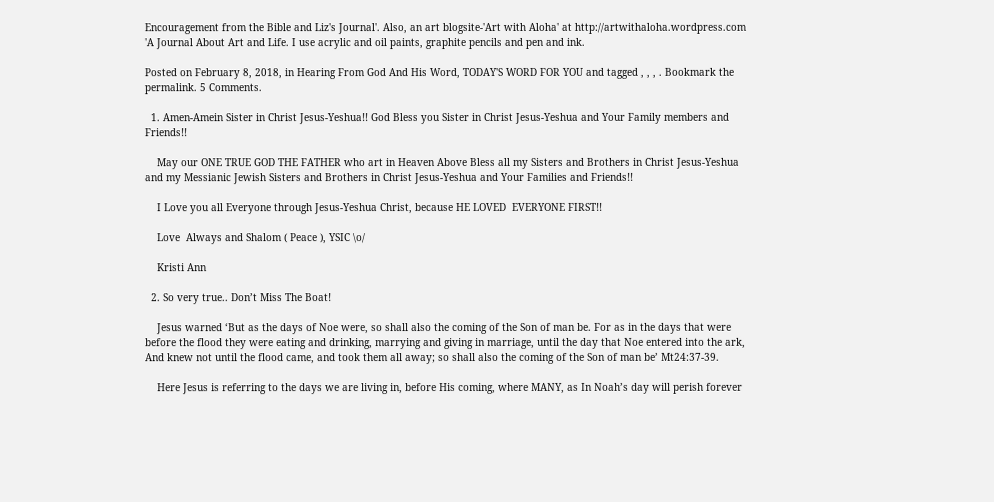Encouragement from the Bible and Liz's Journal'. Also, an art blogsite-'Art with Aloha' at http://artwithaloha.wordpress.com 'A Journal About Art and Life. I use acrylic and oil paints, graphite pencils and pen and ink.

Posted on February 8, 2018, in Hearing From God And His Word, TODAY'S WORD FOR YOU and tagged , , , . Bookmark the permalink. 5 Comments.

  1. Amen-Amein Sister in Christ Jesus-Yeshua!! God Bless you Sister in Christ Jesus-Yeshua and Your Family members and Friends!!

    May our ONE TRUE GOD THE FATHER who art in Heaven Above Bless all my Sisters and Brothers in Christ Jesus-Yeshua and my Messianic Jewish Sisters and Brothers in Christ Jesus-Yeshua and Your Families and Friends!!

    I Love you all Everyone through Jesus-Yeshua Christ, because HE LOVED  EVERYONE FIRST!!

    Love  Always and Shalom ( Peace ), YSIC \o/

    Kristi Ann

  2. So very true.. Don’t Miss The Boat!

    Jesus warned ‘But as the days of Noe were, so shall also the coming of the Son of man be. For as in the days that were before the flood they were eating and drinking, marrying and giving in marriage, until the day that Noe entered into the ark, And knew not until the flood came, and took them all away; so shall also the coming of the Son of man be’ Mt24:37-39.

    Here Jesus is referring to the days we are living in, before His coming, where MANY, as In Noah’s day will perish forever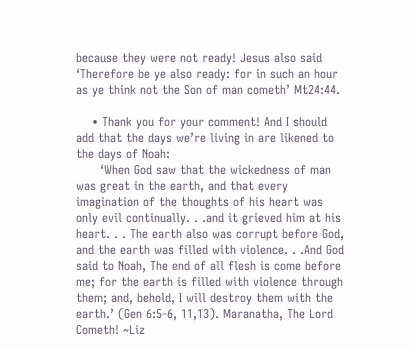because they were not ready! Jesus also said ‘Therefore be ye also ready: for in such an hour as ye think not the Son of man cometh’ Mt24:44.

    • Thank you for your comment! And I should add that the days we’re living in are likened to the days of Noah:
      ‘When God saw that the wickedness of man was great in the earth, and that every imagination of the thoughts of his heart was only evil continually. . .and it grieved him at his heart. . . The earth also was corrupt before God, and the earth was filled with violence. . .And God said to Noah, The end of all flesh is come before me; for the earth is filled with violence through them; and, behold, I will destroy them with the earth.’ (Gen 6:5-6, 11,13). Maranatha, The Lord Cometh! ~Liz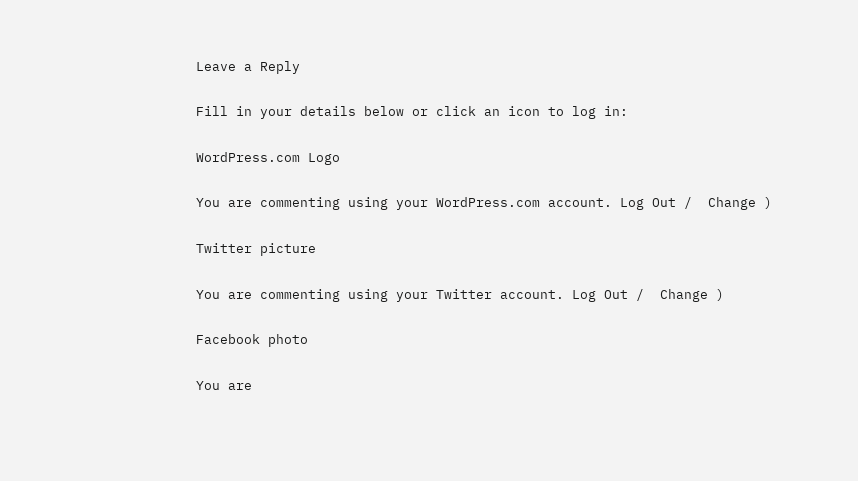Leave a Reply

Fill in your details below or click an icon to log in:

WordPress.com Logo

You are commenting using your WordPress.com account. Log Out /  Change )

Twitter picture

You are commenting using your Twitter account. Log Out /  Change )

Facebook photo

You are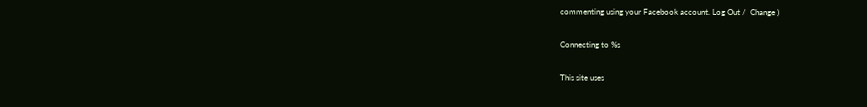commenting using your Facebook account. Log Out /  Change )

Connecting to %s

This site uses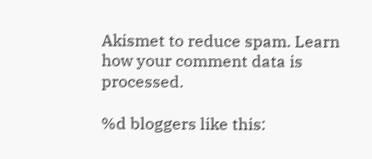Akismet to reduce spam. Learn how your comment data is processed.

%d bloggers like this: